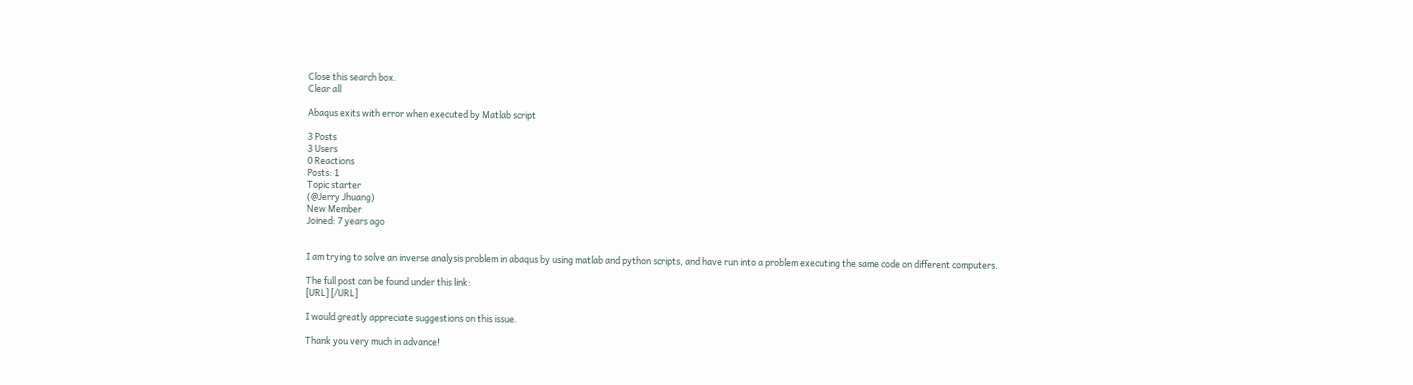Close this search box.
Clear all

Abaqus exits with error when executed by Matlab script

3 Posts
3 Users
0 Reactions
Posts: 1
Topic starter
(@Jerry Jhuang)
New Member
Joined: 7 years ago


I am trying to solve an inverse analysis problem in abaqus by using matlab and python scripts, and have run into a problem executing the same code on different computers.

The full post can be found under this link:
[URL] [/URL]

I would greatly appreciate suggestions on this issue.

Thank you very much in advance!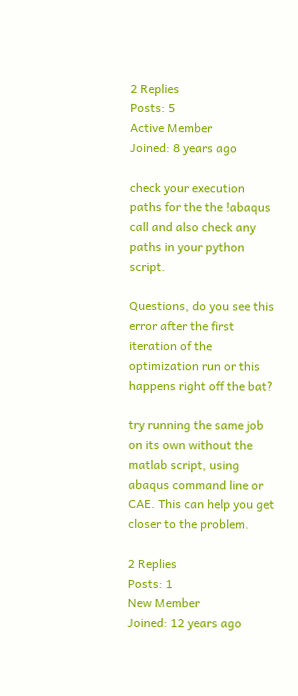2 Replies
Posts: 5
Active Member
Joined: 8 years ago

check your execution paths for the the !abaqus call and also check any paths in your python script.

Questions, do you see this error after the first iteration of the optimization run or this happens right off the bat?

try running the same job on its own without the matlab script, using abaqus command line or CAE. This can help you get closer to the problem.

2 Replies
Posts: 1
New Member
Joined: 12 years ago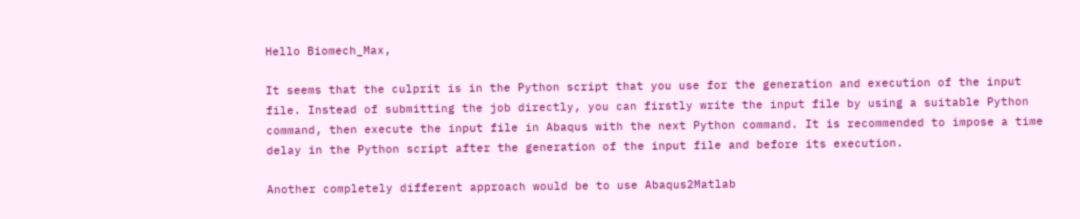Hello Biomech_Max,

It seems that the culprit is in the Python script that you use for the generation and execution of the input file. Instead of submitting the job directly, you can firstly write the input file by using a suitable Python command, then execute the input file in Abaqus with the next Python command. It is recommended to impose a time delay in the Python script after the generation of the input file and before its execution.

Another completely different approach would be to use Abaqus2Matlab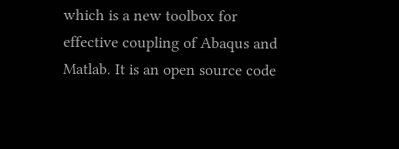which is a new toolbox for effective coupling of Abaqus and Matlab. It is an open source code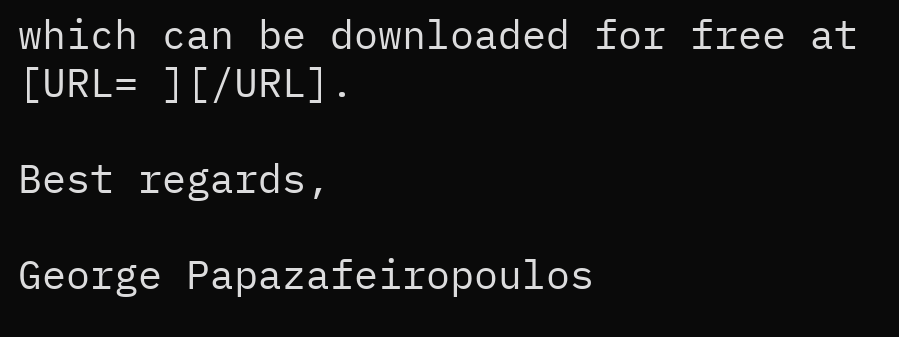which can be downloaded for free at [URL= ][/URL].

Best regards,

George Papazafeiropoulos